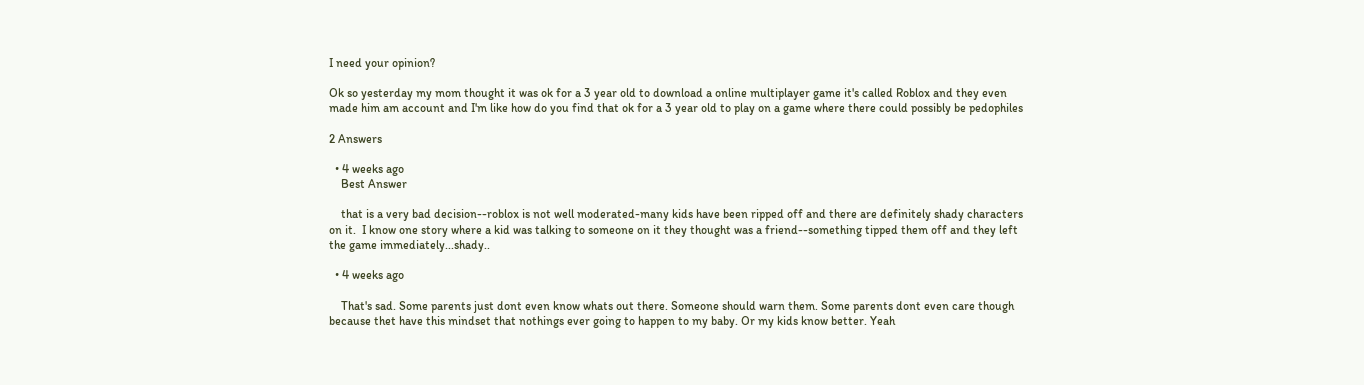I need your opinion?

Ok so yesterday my mom thought it was ok for a 3 year old to download a online multiplayer game it's called Roblox and they even made him am account and I'm like how do you find that ok for a 3 year old to play on a game where there could possibly be pedophiles

2 Answers

  • 4 weeks ago
    Best Answer

    that is a very bad decision--roblox is not well moderated-many kids have been ripped off and there are definitely shady characters on it.  I know one story where a kid was talking to someone on it they thought was a friend--something tipped them off and they left the game immediately...shady..

  • 4 weeks ago

    That's sad. Some parents just dont even know whats out there. Someone should warn them. Some parents dont even care though because thet have this mindset that nothings ever going to happen to my baby. Or my kids know better. Yeah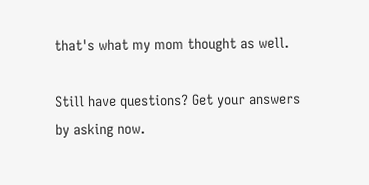that's what my mom thought as well.

Still have questions? Get your answers by asking now.